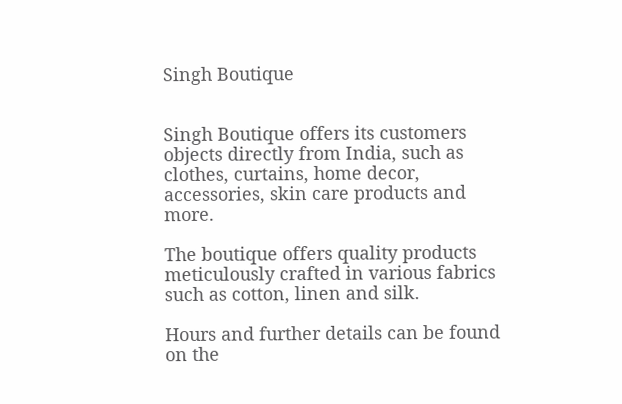Singh Boutique


Singh Boutique offers its customers objects directly from India, such as clothes, curtains, home decor, accessories, skin care products and more.

The boutique offers quality products meticulously crafted in various fabrics such as cotton, linen and silk.

Hours and further details can be found on the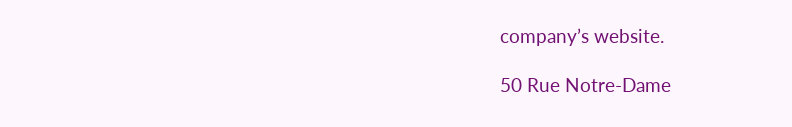company’s website.

50 Rue Notre-Dame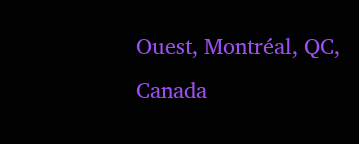Ouest, Montréal, QC, Canada